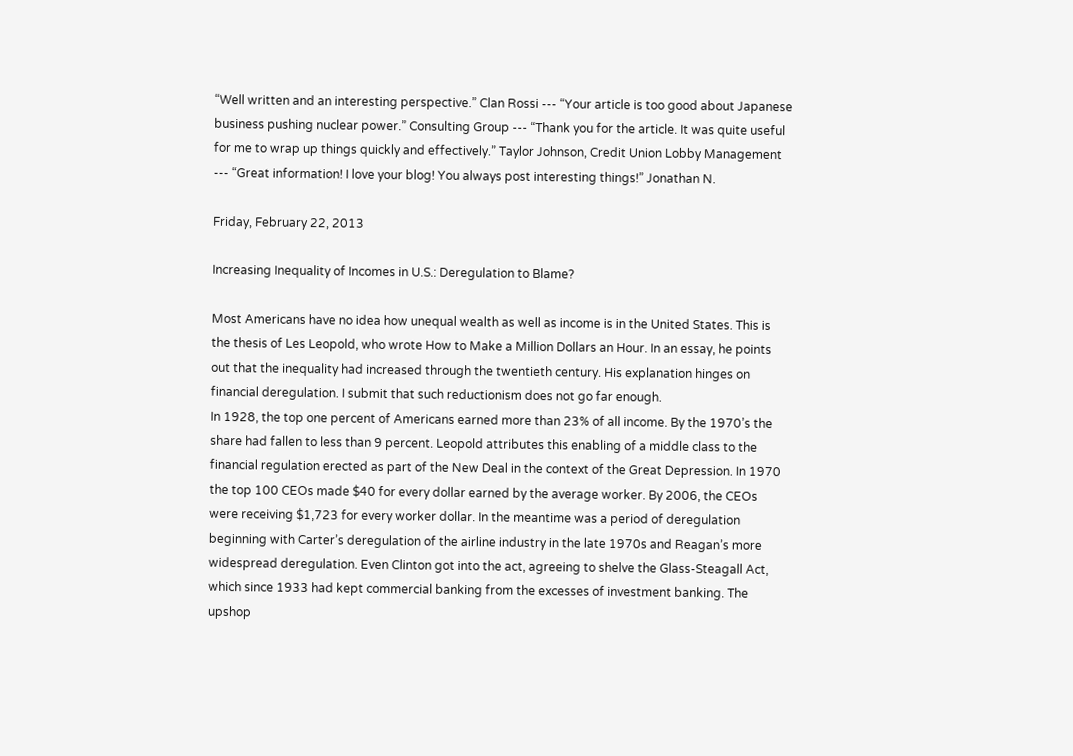“Well written and an interesting perspective.” Clan Rossi --- “Your article is too good about Japanese business pushing nuclear power.” Consulting Group --- “Thank you for the article. It was quite useful for me to wrap up things quickly and effectively.” Taylor Johnson, Credit Union Lobby Management --- “Great information! I love your blog! You always post interesting things!” Jonathan N.

Friday, February 22, 2013

Increasing Inequality of Incomes in U.S.: Deregulation to Blame?

Most Americans have no idea how unequal wealth as well as income is in the United States. This is the thesis of Les Leopold, who wrote How to Make a Million Dollars an Hour. In an essay, he points out that the inequality had increased through the twentieth century. His explanation hinges on financial deregulation. I submit that such reductionism does not go far enough.
In 1928, the top one percent of Americans earned more than 23% of all income. By the 1970’s the share had fallen to less than 9 percent. Leopold attributes this enabling of a middle class to the financial regulation erected as part of the New Deal in the context of the Great Depression. In 1970 the top 100 CEOs made $40 for every dollar earned by the average worker. By 2006, the CEOs were receiving $1,723 for every worker dollar. In the meantime was a period of deregulation beginning with Carter’s deregulation of the airline industry in the late 1970s and Reagan’s more widespread deregulation. Even Clinton got into the act, agreeing to shelve the Glass-Steagall Act, which since 1933 had kept commercial banking from the excesses of investment banking. The upshop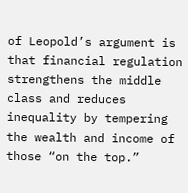of Leopold’s argument is that financial regulation strengthens the middle class and reduces inequality by tempering the wealth and income of those “on the top.”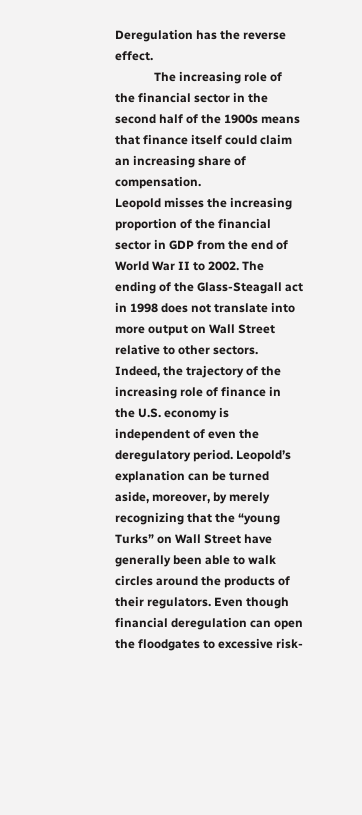Deregulation has the reverse effect.
             The increasing role of the financial sector in the second half of the 1900s means that finance itself could claim an increasing share of compensation.
Leopold misses the increasing proportion of the financial sector in GDP from the end of World War II to 2002. The ending of the Glass-Steagall act in 1998 does not translate into more output on Wall Street relative to other sectors. Indeed, the trajectory of the increasing role of finance in the U.S. economy is independent of even the deregulatory period. Leopold’s explanation can be turned aside, moreover, by merely recognizing that the “young Turks” on Wall Street have generally been able to walk circles around the products of their regulators. Even though financial deregulation can open the floodgates to excessive risk-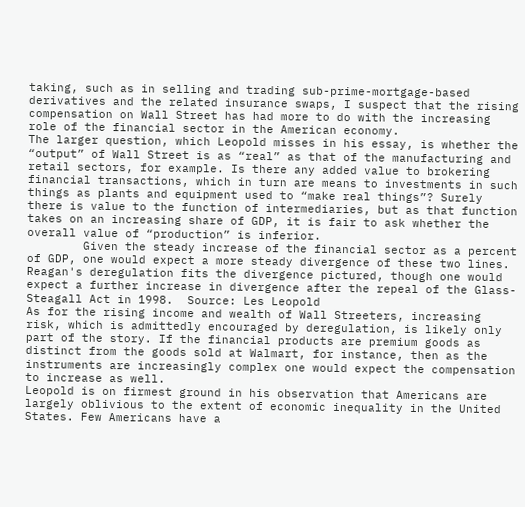taking, such as in selling and trading sub-prime-mortgage-based derivatives and the related insurance swaps, I suspect that the rising compensation on Wall Street has had more to do with the increasing role of the financial sector in the American economy.
The larger question, which Leopold misses in his essay, is whether the “output” of Wall Street is as “real” as that of the manufacturing and retail sectors, for example. Is there any added value to brokering financial transactions, which in turn are means to investments in such things as plants and equipment used to “make real things”? Surely there is value to the function of intermediaries, but as that function takes on an increasing share of GDP, it is fair to ask whether the overall value of “production” is inferior.
        Given the steady increase of the financial sector as a percent of GDP, one would expect a more steady divergence of these two lines. Reagan's deregulation fits the divergence pictured, though one would expect a further increase in divergence after the repeal of the Glass-Steagall Act in 1998.  Source: Les Leopold
As for the rising income and wealth of Wall Streeters, increasing risk, which is admittedly encouraged by deregulation, is likely only part of the story. If the financial products are premium goods as distinct from the goods sold at Walmart, for instance, then as the instruments are increasingly complex one would expect the compensation to increase as well.
Leopold is on firmest ground in his observation that Americans are largely oblivious to the extent of economic inequality in the United States. Few Americans have a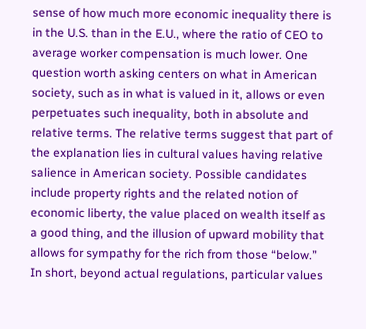sense of how much more economic inequality there is in the U.S. than in the E.U., where the ratio of CEO to average worker compensation is much lower. One question worth asking centers on what in American society, such as in what is valued in it, allows or even perpetuates such inequality, both in absolute and relative terms. The relative terms suggest that part of the explanation lies in cultural values having relative salience in American society. Possible candidates include property rights and the related notion of economic liberty, the value placed on wealth itself as a good thing, and the illusion of upward mobility that allows for sympathy for the rich from those “below.”
In short, beyond actual regulations, particular values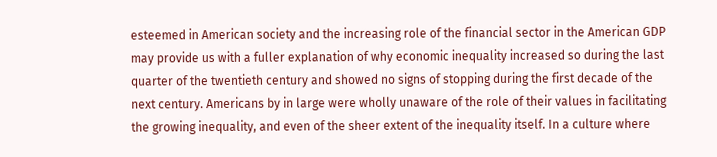esteemed in American society and the increasing role of the financial sector in the American GDP may provide us with a fuller explanation of why economic inequality increased so during the last quarter of the twentieth century and showed no signs of stopping during the first decade of the next century. Americans by in large were wholly unaware of the role of their values in facilitating the growing inequality, and even of the sheer extent of the inequality itself. In a culture where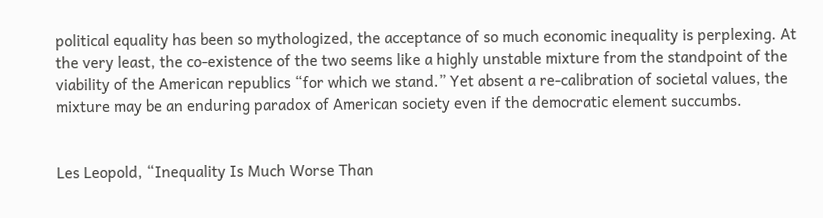political equality has been so mythologized, the acceptance of so much economic inequality is perplexing. At the very least, the co-existence of the two seems like a highly unstable mixture from the standpoint of the viability of the American republics “for which we stand.” Yet absent a re-calibration of societal values, the mixture may be an enduring paradox of American society even if the democratic element succumbs.


Les Leopold, “Inequality Is Much Worse Than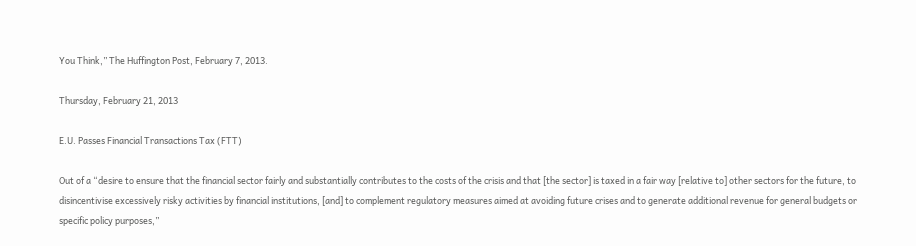You Think,” The Huffington Post, February 7, 2013.

Thursday, February 21, 2013

E.U. Passes Financial Transactions Tax (FTT)

Out of a “desire to ensure that the financial sector fairly and substantially contributes to the costs of the crisis and that [the sector] is taxed in a fair way [relative to] other sectors for the future, to disincentivise excessively risky activities by financial institutions, [and] to complement regulatory measures aimed at avoiding future crises and to generate additional revenue for general budgets or specific policy purposes,”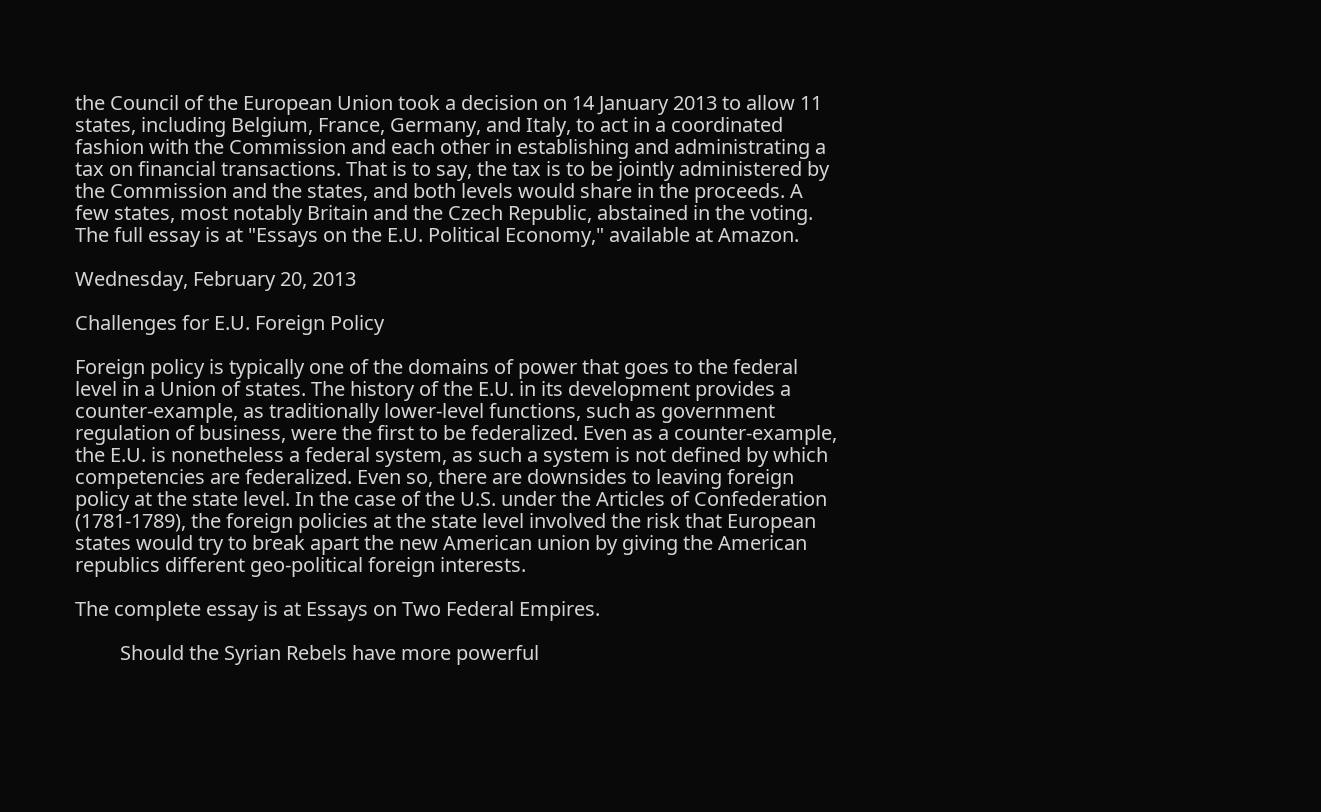the Council of the European Union took a decision on 14 January 2013 to allow 11 states, including Belgium, France, Germany, and Italy, to act in a coordinated fashion with the Commission and each other in establishing and administrating a tax on financial transactions. That is to say, the tax is to be jointly administered by the Commission and the states, and both levels would share in the proceeds. A few states, most notably Britain and the Czech Republic, abstained in the voting.
The full essay is at "Essays on the E.U. Political Economy," available at Amazon.

Wednesday, February 20, 2013

Challenges for E.U. Foreign Policy

Foreign policy is typically one of the domains of power that goes to the federal level in a Union of states. The history of the E.U. in its development provides a counter-example, as traditionally lower-level functions, such as government regulation of business, were the first to be federalized. Even as a counter-example, the E.U. is nonetheless a federal system, as such a system is not defined by which competencies are federalized. Even so, there are downsides to leaving foreign policy at the state level. In the case of the U.S. under the Articles of Confederation (1781-1789), the foreign policies at the state level involved the risk that European states would try to break apart the new American union by giving the American republics different geo-political foreign interests.

The complete essay is at Essays on Two Federal Empires.

         Should the Syrian Rebels have more powerful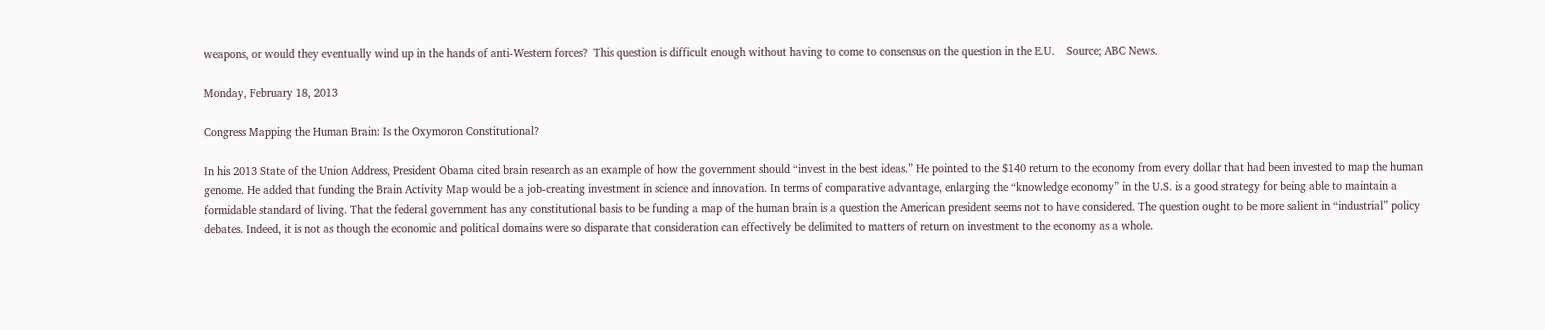weapons, or would they eventually wind up in the hands of anti-Western forces?  This question is difficult enough without having to come to consensus on the question in the E.U.    Source; ABC News.

Monday, February 18, 2013

Congress Mapping the Human Brain: Is the Oxymoron Constitutional?

In his 2013 State of the Union Address, President Obama cited brain research as an example of how the government should “invest in the best ideas.” He pointed to the $140 return to the economy from every dollar that had been invested to map the human genome. He added that funding the Brain Activity Map would be a job-creating investment in science and innovation. In terms of comparative advantage, enlarging the “knowledge economy” in the U.S. is a good strategy for being able to maintain a formidable standard of living. That the federal government has any constitutional basis to be funding a map of the human brain is a question the American president seems not to have considered. The question ought to be more salient in “industrial” policy debates. Indeed, it is not as though the economic and political domains were so disparate that consideration can effectively be delimited to matters of return on investment to the economy as a whole.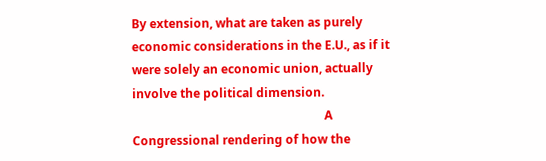By extension, what are taken as purely economic considerations in the E.U., as if it were solely an economic union, actually involve the political dimension.
                                                                A Congressional rendering of how the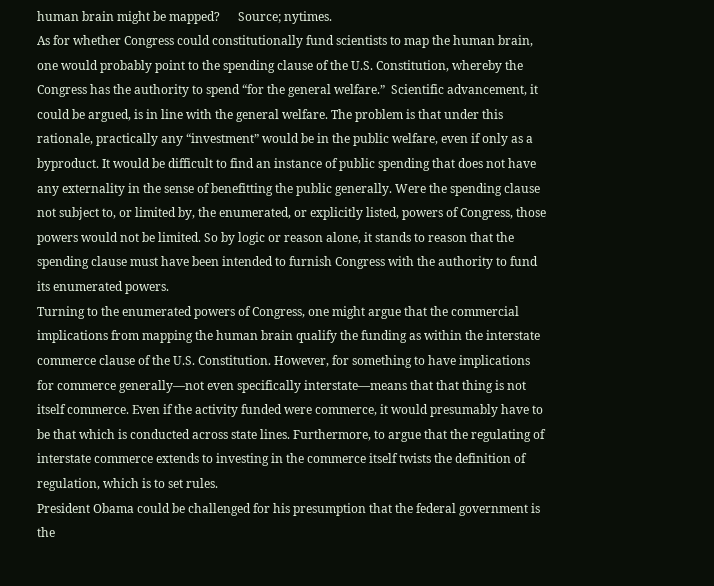human brain might be mapped?      Source; nytimes.
As for whether Congress could constitutionally fund scientists to map the human brain, one would probably point to the spending clause of the U.S. Constitution, whereby the Congress has the authority to spend “for the general welfare.”  Scientific advancement, it could be argued, is in line with the general welfare. The problem is that under this rationale, practically any “investment” would be in the public welfare, even if only as a byproduct. It would be difficult to find an instance of public spending that does not have any externality in the sense of benefitting the public generally. Were the spending clause not subject to, or limited by, the enumerated, or explicitly listed, powers of Congress, those powers would not be limited. So by logic or reason alone, it stands to reason that the spending clause must have been intended to furnish Congress with the authority to fund its enumerated powers.
Turning to the enumerated powers of Congress, one might argue that the commercial implications from mapping the human brain qualify the funding as within the interstate commerce clause of the U.S. Constitution. However, for something to have implications for commerce generally—not even specifically interstate—means that that thing is not itself commerce. Even if the activity funded were commerce, it would presumably have to be that which is conducted across state lines. Furthermore, to argue that the regulating of interstate commerce extends to investing in the commerce itself twists the definition of regulation, which is to set rules.
President Obama could be challenged for his presumption that the federal government is the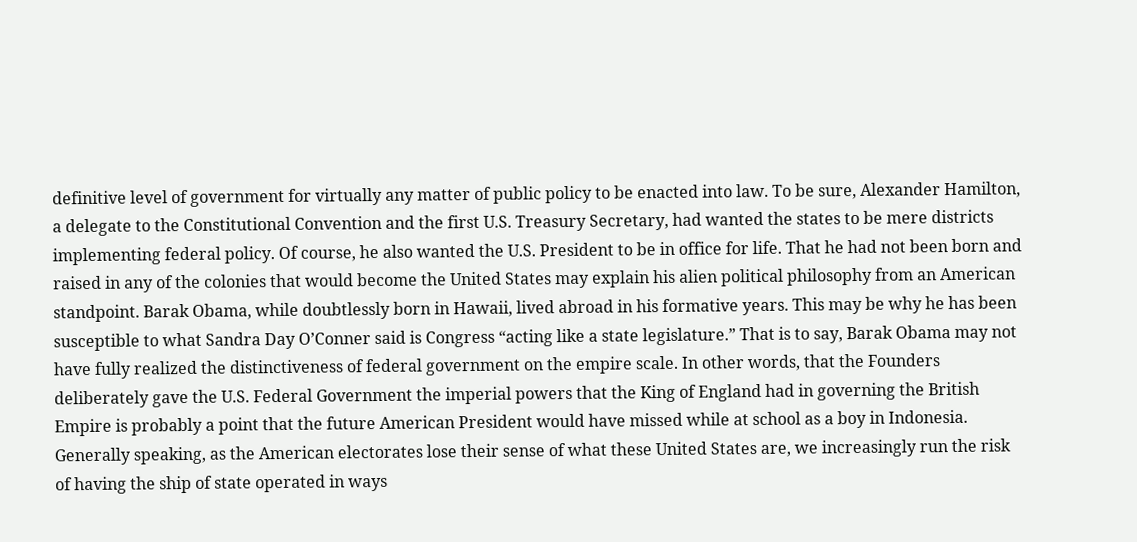definitive level of government for virtually any matter of public policy to be enacted into law. To be sure, Alexander Hamilton, a delegate to the Constitutional Convention and the first U.S. Treasury Secretary, had wanted the states to be mere districts implementing federal policy. Of course, he also wanted the U.S. President to be in office for life. That he had not been born and raised in any of the colonies that would become the United States may explain his alien political philosophy from an American standpoint. Barak Obama, while doubtlessly born in Hawaii, lived abroad in his formative years. This may be why he has been susceptible to what Sandra Day O’Conner said is Congress “acting like a state legislature.” That is to say, Barak Obama may not have fully realized the distinctiveness of federal government on the empire scale. In other words, that the Founders deliberately gave the U.S. Federal Government the imperial powers that the King of England had in governing the British Empire is probably a point that the future American President would have missed while at school as a boy in Indonesia.
Generally speaking, as the American electorates lose their sense of what these United States are, we increasingly run the risk of having the ship of state operated in ways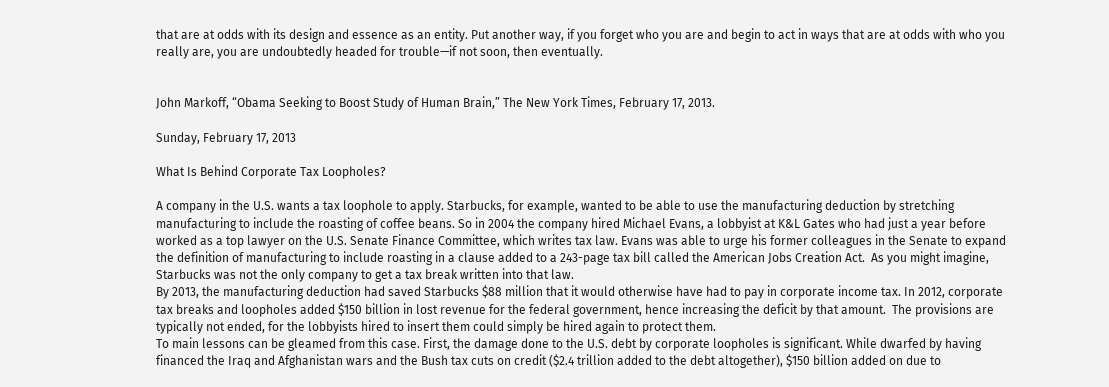that are at odds with its design and essence as an entity. Put another way, if you forget who you are and begin to act in ways that are at odds with who you really are, you are undoubtedly headed for trouble—if not soon, then eventually.


John Markoff, “Obama Seeking to Boost Study of Human Brain,” The New York Times, February 17, 2013.

Sunday, February 17, 2013

What Is Behind Corporate Tax Loopholes?

A company in the U.S. wants a tax loophole to apply. Starbucks, for example, wanted to be able to use the manufacturing deduction by stretching manufacturing to include the roasting of coffee beans. So in 2004 the company hired Michael Evans, a lobbyist at K&L Gates who had just a year before worked as a top lawyer on the U.S. Senate Finance Committee, which writes tax law. Evans was able to urge his former colleagues in the Senate to expand the definition of manufacturing to include roasting in a clause added to a 243-page tax bill called the American Jobs Creation Act.  As you might imagine, Starbucks was not the only company to get a tax break written into that law.
By 2013, the manufacturing deduction had saved Starbucks $88 million that it would otherwise have had to pay in corporate income tax. In 2012, corporate tax breaks and loopholes added $150 billion in lost revenue for the federal government, hence increasing the deficit by that amount.  The provisions are typically not ended, for the lobbyists hired to insert them could simply be hired again to protect them.
To main lessons can be gleamed from this case. First, the damage done to the U.S. debt by corporate loopholes is significant. While dwarfed by having financed the Iraq and Afghanistan wars and the Bush tax cuts on credit ($2.4 trillion added to the debt altogether), $150 billion added on due to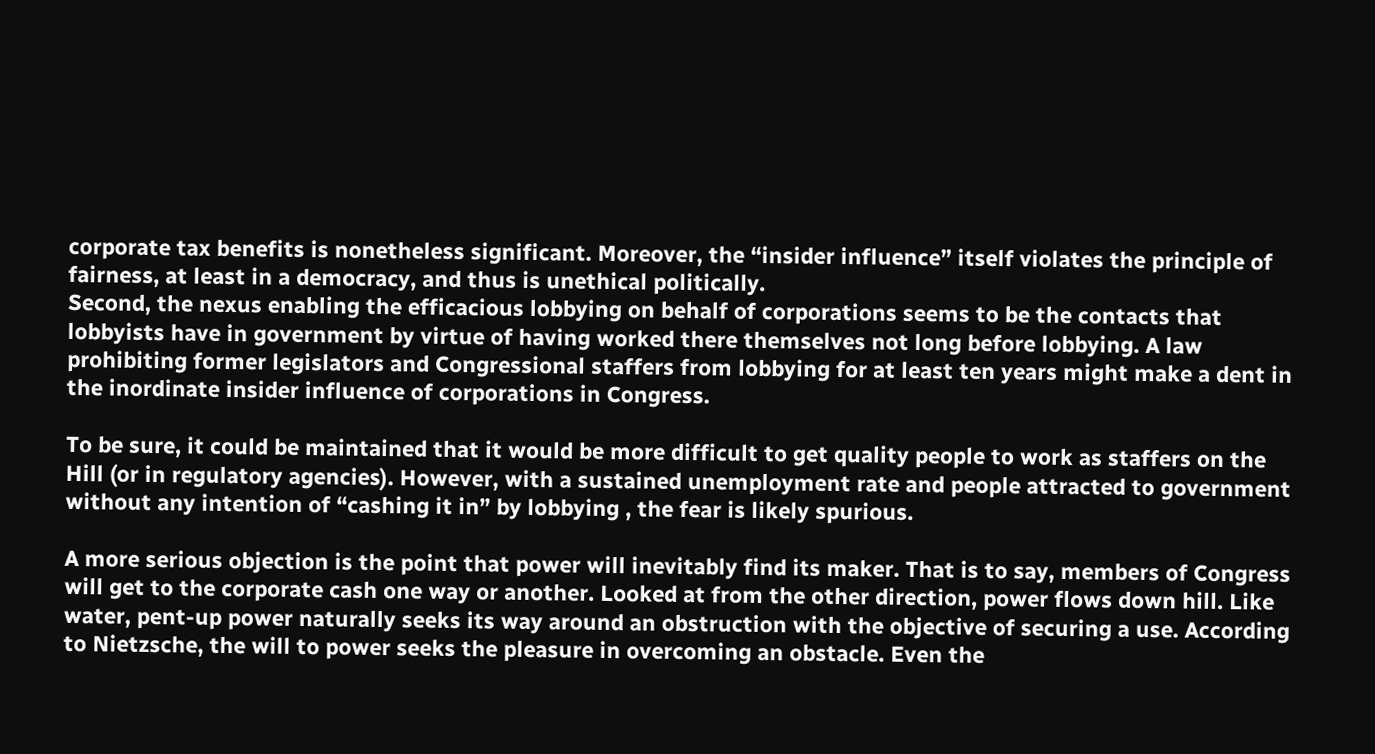corporate tax benefits is nonetheless significant. Moreover, the “insider influence” itself violates the principle of fairness, at least in a democracy, and thus is unethical politically.
Second, the nexus enabling the efficacious lobbying on behalf of corporations seems to be the contacts that lobbyists have in government by virtue of having worked there themselves not long before lobbying. A law prohibiting former legislators and Congressional staffers from lobbying for at least ten years might make a dent in the inordinate insider influence of corporations in Congress.

To be sure, it could be maintained that it would be more difficult to get quality people to work as staffers on the Hill (or in regulatory agencies). However, with a sustained unemployment rate and people attracted to government without any intention of “cashing it in” by lobbying , the fear is likely spurious.

A more serious objection is the point that power will inevitably find its maker. That is to say, members of Congress will get to the corporate cash one way or another. Looked at from the other direction, power flows down hill. Like water, pent-up power naturally seeks its way around an obstruction with the objective of securing a use. According to Nietzsche, the will to power seeks the pleasure in overcoming an obstacle. Even the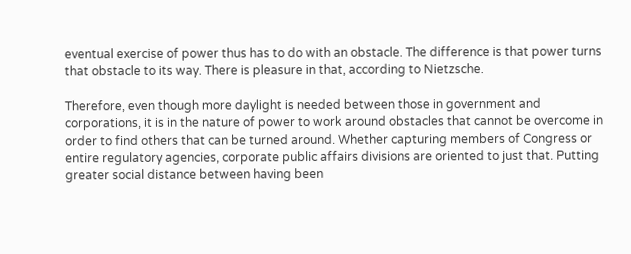eventual exercise of power thus has to do with an obstacle. The difference is that power turns that obstacle to its way. There is pleasure in that, according to Nietzsche.

Therefore, even though more daylight is needed between those in government and corporations, it is in the nature of power to work around obstacles that cannot be overcome in order to find others that can be turned around. Whether capturing members of Congress or entire regulatory agencies, corporate public affairs divisions are oriented to just that. Putting greater social distance between having been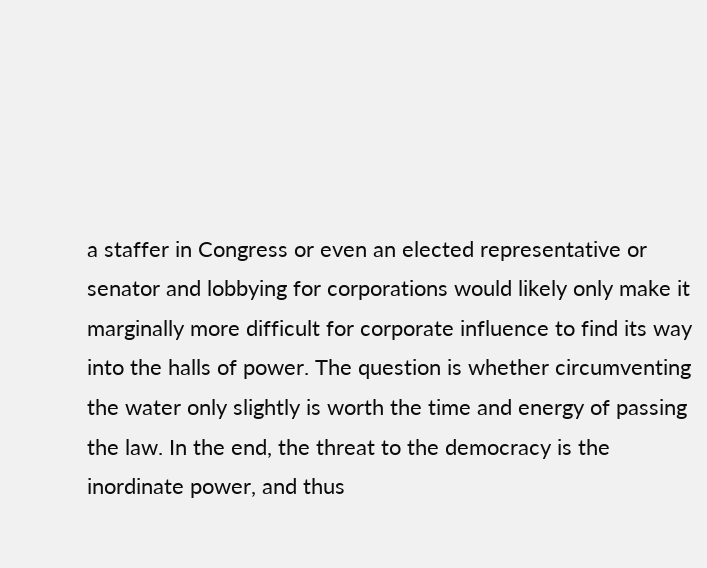a staffer in Congress or even an elected representative or senator and lobbying for corporations would likely only make it marginally more difficult for corporate influence to find its way into the halls of power. The question is whether circumventing the water only slightly is worth the time and energy of passing the law. In the end, the threat to the democracy is the inordinate power, and thus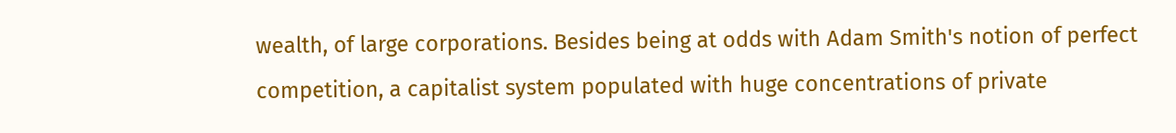wealth, of large corporations. Besides being at odds with Adam Smith's notion of perfect competition, a capitalist system populated with huge concentrations of private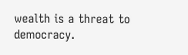wealth is a threat to democracy.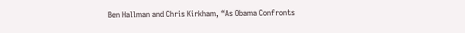Ben Hallman and Chris Kirkham, “As Obama Confronts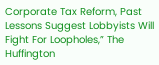Corporate Tax Reform, Past Lessons Suggest Lobbyists Will Fight For Loopholes,” The Huffington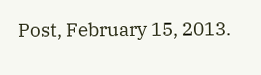Post, February 15, 2013.